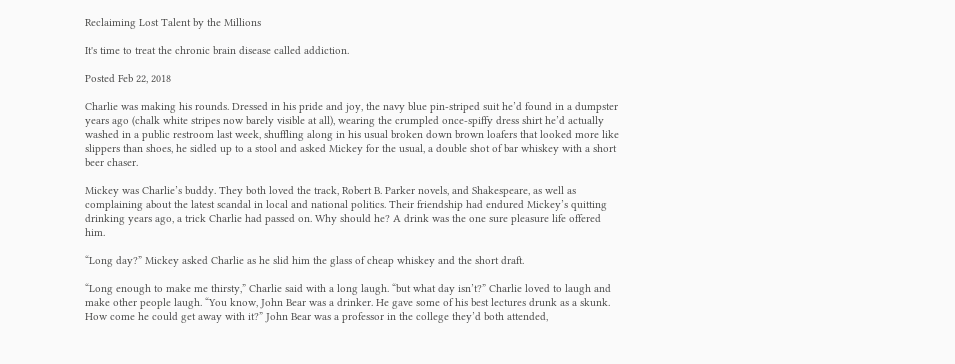Reclaiming Lost Talent by the Millions

It's time to treat the chronic brain disease called addiction.

Posted Feb 22, 2018

Charlie was making his rounds. Dressed in his pride and joy, the navy blue pin-striped suit he’d found in a dumpster years ago (chalk white stripes now barely visible at all), wearing the crumpled once-spiffy dress shirt he’d actually washed in a public restroom last week, shuffling along in his usual broken down brown loafers that looked more like slippers than shoes, he sidled up to a stool and asked Mickey for the usual, a double shot of bar whiskey with a short beer chaser.

Mickey was Charlie’s buddy. They both loved the track, Robert B. Parker novels, and Shakespeare, as well as complaining about the latest scandal in local and national politics. Their friendship had endured Mickey’s quitting drinking years ago, a trick Charlie had passed on. Why should he? A drink was the one sure pleasure life offered him.

“Long day?” Mickey asked Charlie as he slid him the glass of cheap whiskey and the short draft.

“Long enough to make me thirsty,” Charlie said with a long laugh. “but what day isn’t?” Charlie loved to laugh and make other people laugh. “You know, John Bear was a drinker. He gave some of his best lectures drunk as a skunk.  How come he could get away with it?” John Bear was a professor in the college they’d both attended,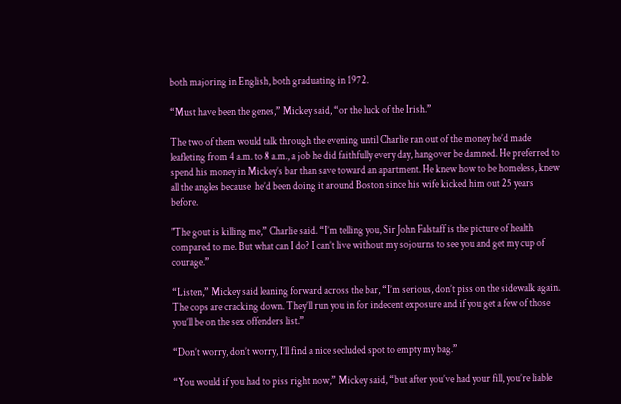both majoring in English, both graduating in 1972.

“Must have been the genes,” Mickey said, “or the luck of the Irish.”

The two of them would talk through the evening until Charlie ran out of the money he’d made leafleting from 4 a.m. to 8 a.m., a job he did faithfully every day, hangover be damned. He preferred to spend his money in Mickey’s bar than save toward an apartment. He knew how to be homeless, knew all the angles because  he’d been doing it around Boston since his wife kicked him out 25 years before.

"The gout is killing me,” Charlie said. “I’m telling you, Sir John Falstaff is the picture of health compared to me. But what can I do? I can’t live without my sojourns to see you and get my cup of courage.”

“Listen,” Mickey said leaning forward across the bar, “I’m serious, don’t piss on the sidewalk again. The cops are cracking down. They’ll run you in for indecent exposure and if you get a few of those you’ll be on the sex offenders list.”

“Don’t worry, don’t worry, I’ll find a nice secluded spot to empty my bag.”

“You would if you had to piss right now,” Mickey said, “but after you’ve had your fill, you’re liable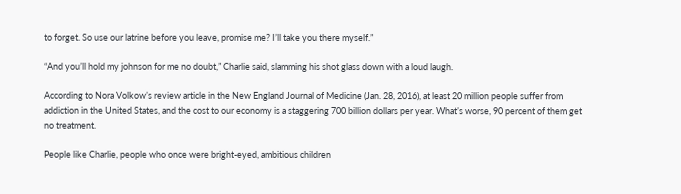to forget. So use our latrine before you leave, promise me? I’ll take you there myself.”

“And you’ll hold my johnson for me no doubt,” Charlie said, slamming his shot glass down with a loud laugh.

According to Nora Volkow’s review article in the New England Journal of Medicine (Jan. 28, 2016), at least 20 million people suffer from addiction in the United States, and the cost to our economy is a staggering 700 billion dollars per year. What’s worse, 90 percent of them get no treatment.

People like Charlie, people who once were bright-eyed, ambitious children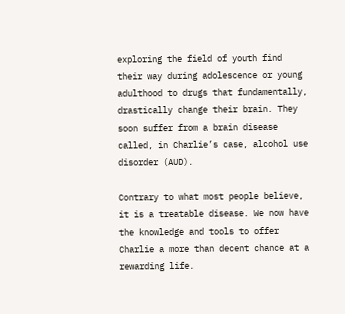exploring the field of youth find their way during adolescence or young adulthood to drugs that fundamentally, drastically change their brain. They soon suffer from a brain disease called, in Charlie’s case, alcohol use disorder (AUD).

Contrary to what most people believe, it is a treatable disease. We now have the knowledge and tools to offer Charlie a more than decent chance at a rewarding life.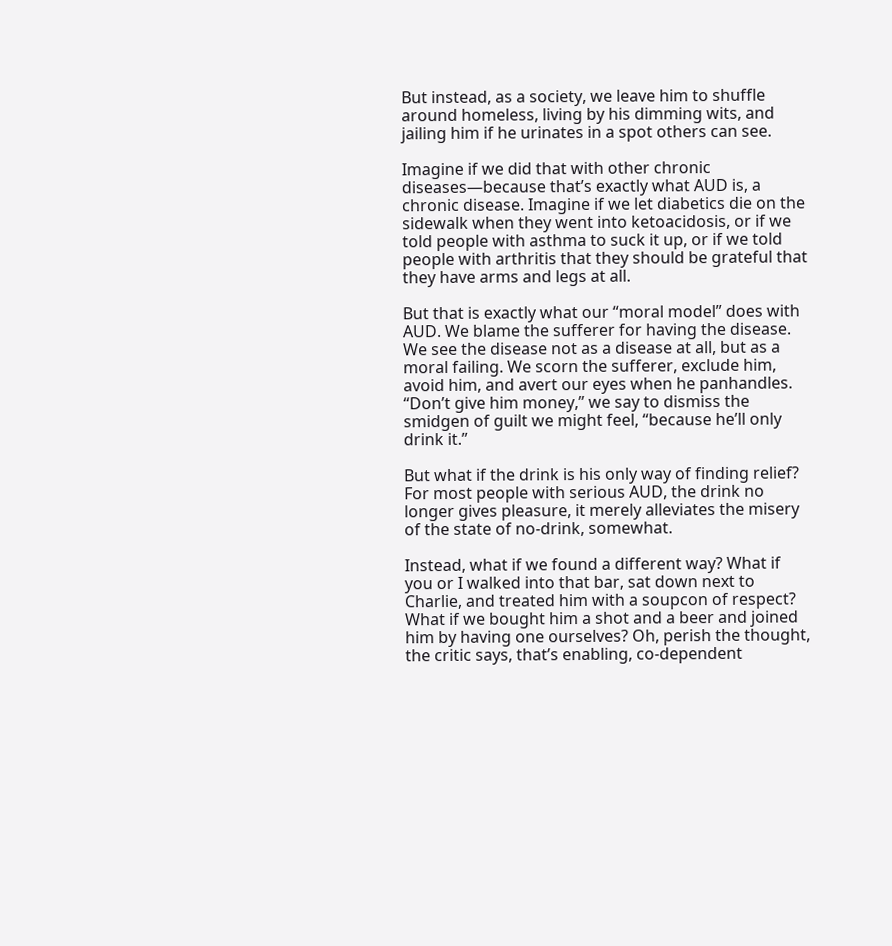But instead, as a society, we leave him to shuffle around homeless, living by his dimming wits, and jailing him if he urinates in a spot others can see.

Imagine if we did that with other chronic diseases—because that’s exactly what AUD is, a chronic disease. Imagine if we let diabetics die on the sidewalk when they went into ketoacidosis, or if we told people with asthma to suck it up, or if we told people with arthritis that they should be grateful that they have arms and legs at all.

But that is exactly what our “moral model” does with AUD. We blame the sufferer for having the disease. We see the disease not as a disease at all, but as a moral failing. We scorn the sufferer, exclude him, avoid him, and avert our eyes when he panhandles. “Don’t give him money,” we say to dismiss the smidgen of guilt we might feel, “because he’ll only drink it.”

But what if the drink is his only way of finding relief? For most people with serious AUD, the drink no longer gives pleasure, it merely alleviates the misery of the state of no-drink, somewhat.

Instead, what if we found a different way? What if you or I walked into that bar, sat down next to Charlie, and treated him with a soupcon of respect? What if we bought him a shot and a beer and joined him by having one ourselves? Oh, perish the thought, the critic says, that’s enabling, co-dependent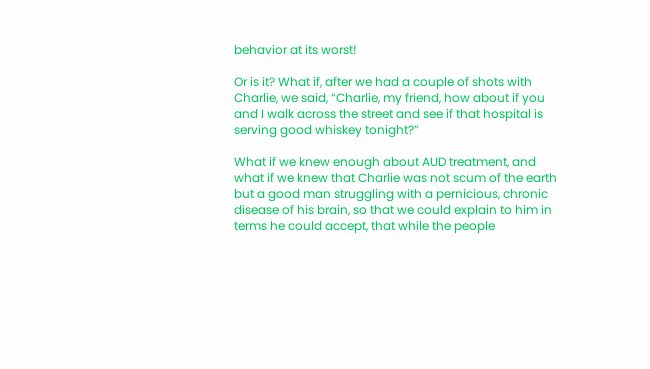behavior at its worst!

Or is it? What if, after we had a couple of shots with Charlie, we said, “Charlie, my friend, how about if you and I walk across the street and see if that hospital is serving good whiskey tonight?”

What if we knew enough about AUD treatment, and what if we knew that Charlie was not scum of the earth but a good man struggling with a pernicious, chronic disease of his brain, so that we could explain to him in terms he could accept, that while the people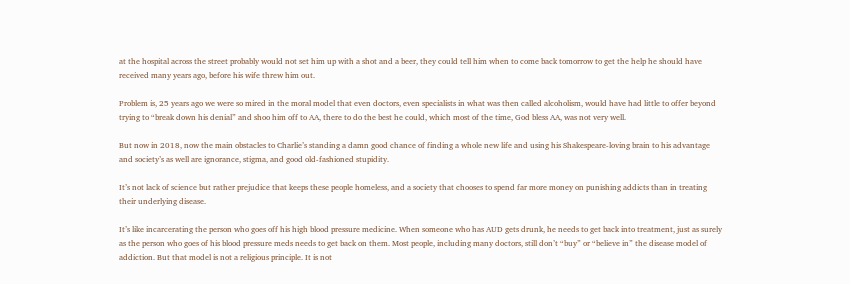at the hospital across the street probably would not set him up with a shot and a beer, they could tell him when to come back tomorrow to get the help he should have received many years ago, before his wife threw him out.

Problem is, 25 years ago we were so mired in the moral model that even doctors, even specialists in what was then called alcoholism, would have had little to offer beyond trying to “break down his denial” and shoo him off to AA, there to do the best he could, which most of the time, God bless AA, was not very well.

But now in 2018, now the main obstacles to Charlie’s standing a damn good chance of finding a whole new life and using his Shakespeare-loving brain to his advantage and society’s as well are ignorance, stigma, and good old-fashioned stupidity.

It’s not lack of science but rather prejudice that keeps these people homeless, and a society that chooses to spend far more money on punishing addicts than in treating their underlying disease.

It’s like incarcerating the person who goes off his high blood pressure medicine. When someone who has AUD gets drunk, he needs to get back into treatment, just as surely as the person who goes of his blood pressure meds needs to get back on them. Most people, including many doctors, still don’t “buy” or “believe in” the disease model of addiction. But that model is not a religious principle. It is not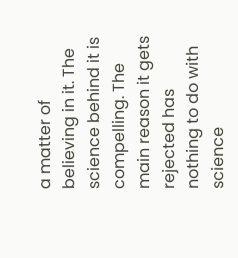a matter of believing in it. The science behind it is compelling. The main reason it gets rejected has nothing to do with science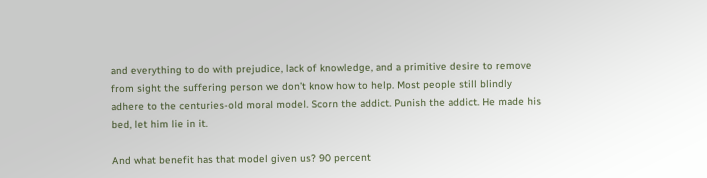and everything to do with prejudice, lack of knowledge, and a primitive desire to remove from sight the suffering person we don’t know how to help. Most people still blindly adhere to the centuries-old moral model. Scorn the addict. Punish the addict. He made his bed, let him lie in it.

And what benefit has that model given us? 90 percent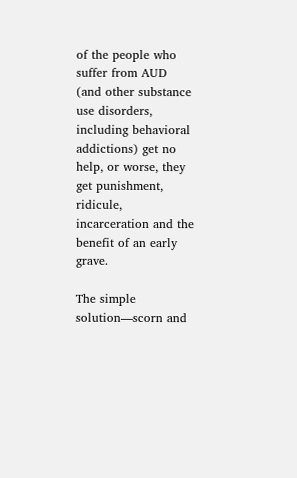of the people who suffer from AUD (and other substance use disorders, including behavioral addictions) get no help, or worse, they get punishment, ridicule, incarceration and the benefit of an early grave.

The simple solution—scorn and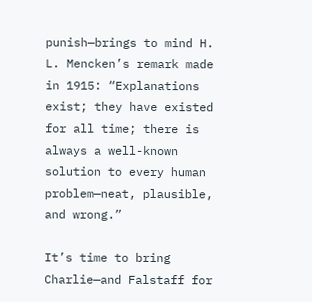punish—brings to mind H. L. Mencken’s remark made in 1915: “Explanations exist; they have existed for all time; there is always a well-known solution to every human problem—neat, plausible, and wrong.”

It’s time to bring Charlie—and Falstaff for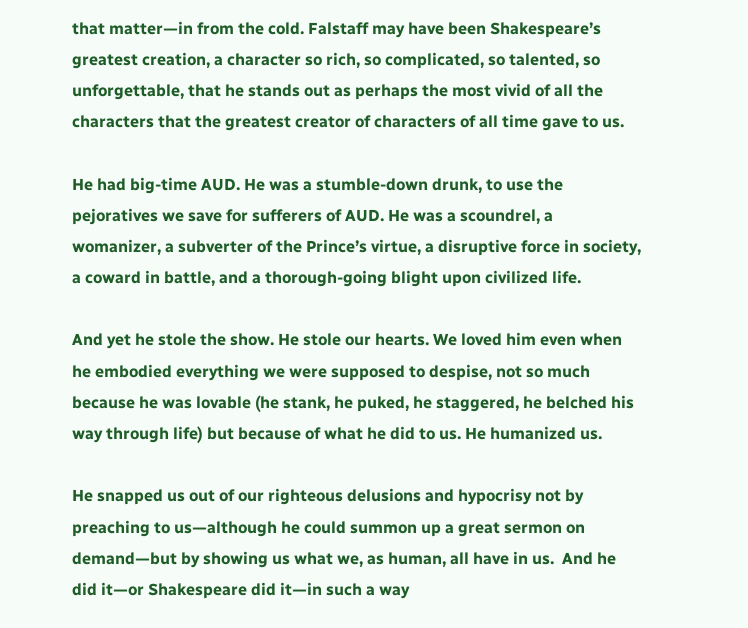that matter—in from the cold. Falstaff may have been Shakespeare’s greatest creation, a character so rich, so complicated, so talented, so unforgettable, that he stands out as perhaps the most vivid of all the characters that the greatest creator of characters of all time gave to us.

He had big-time AUD. He was a stumble-down drunk, to use the pejoratives we save for sufferers of AUD. He was a scoundrel, a womanizer, a subverter of the Prince’s virtue, a disruptive force in society, a coward in battle, and a thorough-going blight upon civilized life.

And yet he stole the show. He stole our hearts. We loved him even when he embodied everything we were supposed to despise, not so much because he was lovable (he stank, he puked, he staggered, he belched his way through life) but because of what he did to us. He humanized us.

He snapped us out of our righteous delusions and hypocrisy not by preaching to us—although he could summon up a great sermon on demand—but by showing us what we, as human, all have in us.  And he did it—or Shakespeare did it—in such a way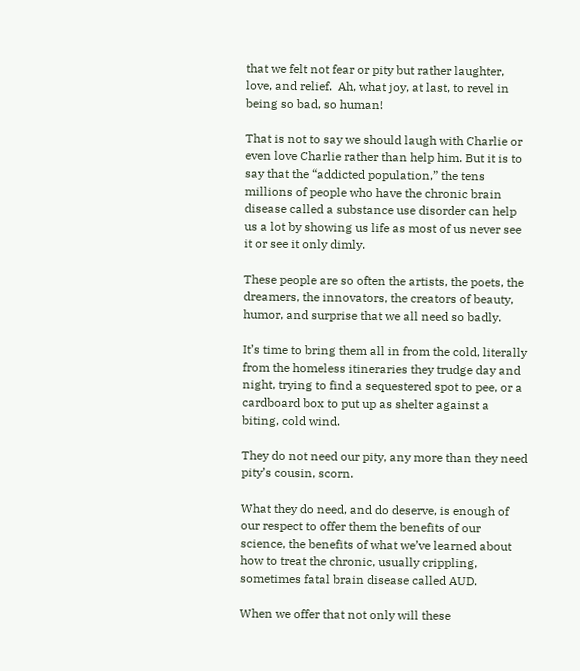that we felt not fear or pity but rather laughter, love, and relief.  Ah, what joy, at last, to revel in being so bad, so human!

That is not to say we should laugh with Charlie or even love Charlie rather than help him. But it is to say that the “addicted population,” the tens millions of people who have the chronic brain disease called a substance use disorder can help us a lot by showing us life as most of us never see it or see it only dimly.

These people are so often the artists, the poets, the dreamers, the innovators, the creators of beauty, humor, and surprise that we all need so badly.

It’s time to bring them all in from the cold, literally from the homeless itineraries they trudge day and night, trying to find a sequestered spot to pee, or a cardboard box to put up as shelter against a biting, cold wind.

They do not need our pity, any more than they need pity’s cousin, scorn.

What they do need, and do deserve, is enough of our respect to offer them the benefits of our science, the benefits of what we’ve learned about how to treat the chronic, usually crippling, sometimes fatal brain disease called AUD.

When we offer that not only will these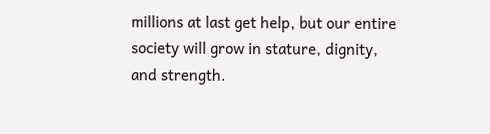millions at last get help, but our entire society will grow in stature, dignity, and strength.